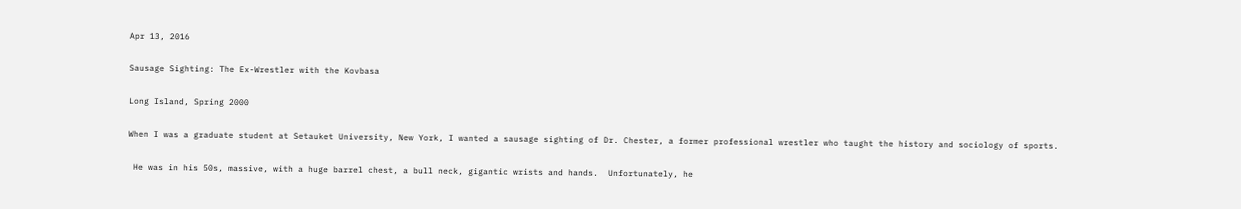Apr 13, 2016

Sausage Sighting: The Ex-Wrestler with the Kovbasa

Long Island, Spring 2000

When I was a graduate student at Setauket University, New York, I wanted a sausage sighting of Dr. Chester, a former professional wrestler who taught the history and sociology of sports.

 He was in his 50s, massive, with a huge barrel chest, a bull neck, gigantic wrists and hands.  Unfortunately, he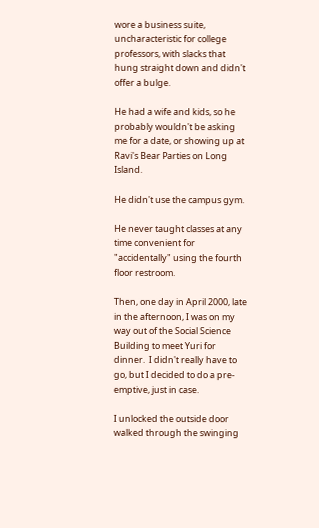wore a business suite, uncharacteristic for college professors, with slacks that hung straight down and didn't offer a bulge.

He had a wife and kids, so he probably wouldn't be asking me for a date, or showing up at Ravi's Bear Parties on Long Island.

He didn't use the campus gym.

He never taught classes at any time convenient for "accidentally" using the fourth floor restroom.

Then, one day in April 2000, late in the afternoon, I was on my way out of the Social Science Building to meet Yuri for dinner.  I didn't really have to go, but I decided to do a pre-emptive, just in case.

I unlocked the outside door walked through the swinging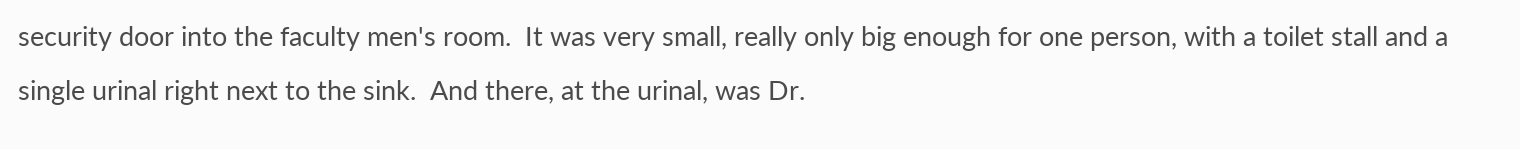security door into the faculty men's room.  It was very small, really only big enough for one person, with a toilet stall and a single urinal right next to the sink.  And there, at the urinal, was Dr.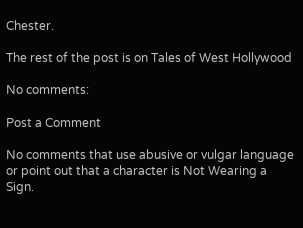Chester.

The rest of the post is on Tales of West Hollywood

No comments:

Post a Comment

No comments that use abusive or vulgar language or point out that a character is Not Wearing a Sign.